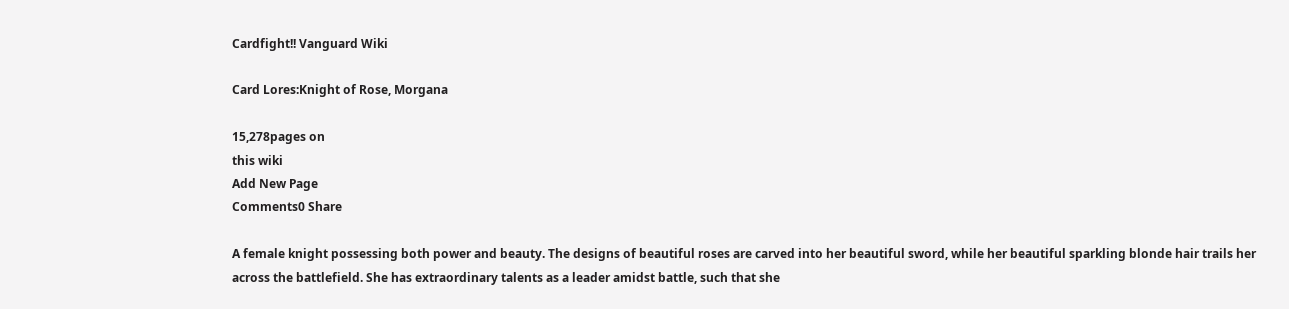Cardfight!! Vanguard Wiki

Card Lores:Knight of Rose, Morgana

15,278pages on
this wiki
Add New Page
Comments0 Share

A female knight possessing both power and beauty. The designs of beautiful roses are carved into her beautiful sword, while her beautiful sparkling blonde hair trails her across the battlefield. She has extraordinary talents as a leader amidst battle, such that she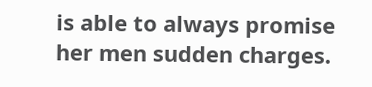is able to always promise her men sudden charges.